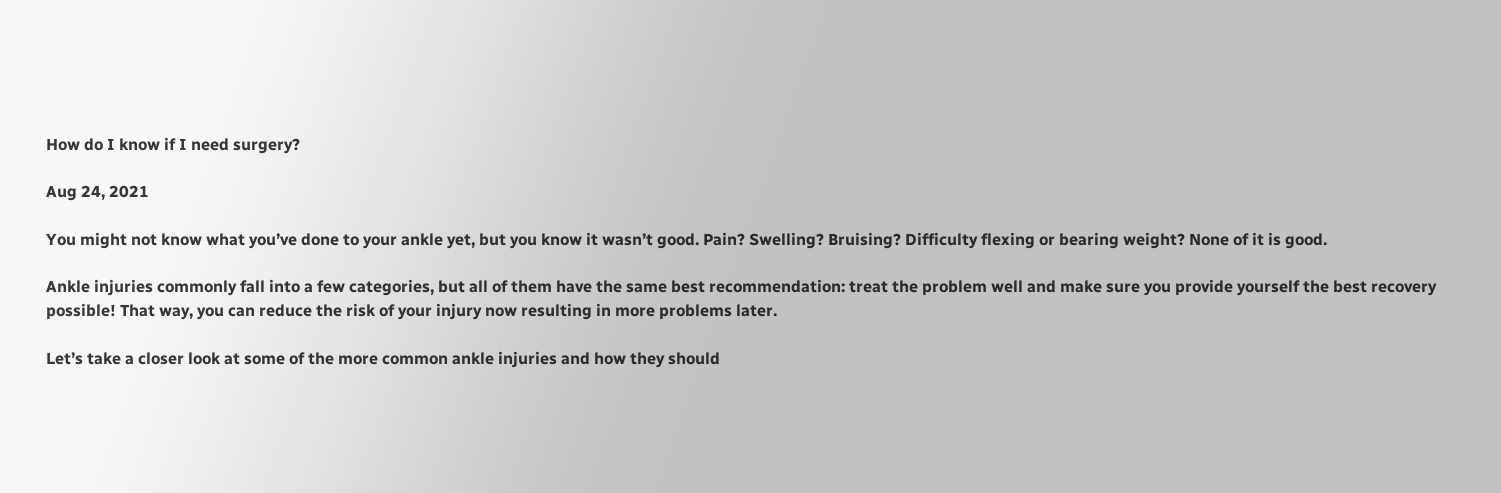How do I know if I need surgery?

Aug 24, 2021

You might not know what you’ve done to your ankle yet, but you know it wasn’t good. Pain? Swelling? Bruising? Difficulty flexing or bearing weight? None of it is good.

Ankle injuries commonly fall into a few categories, but all of them have the same best recommendation: treat the problem well and make sure you provide yourself the best recovery possible! That way, you can reduce the risk of your injury now resulting in more problems later.

Let’s take a closer look at some of the more common ankle injuries and how they should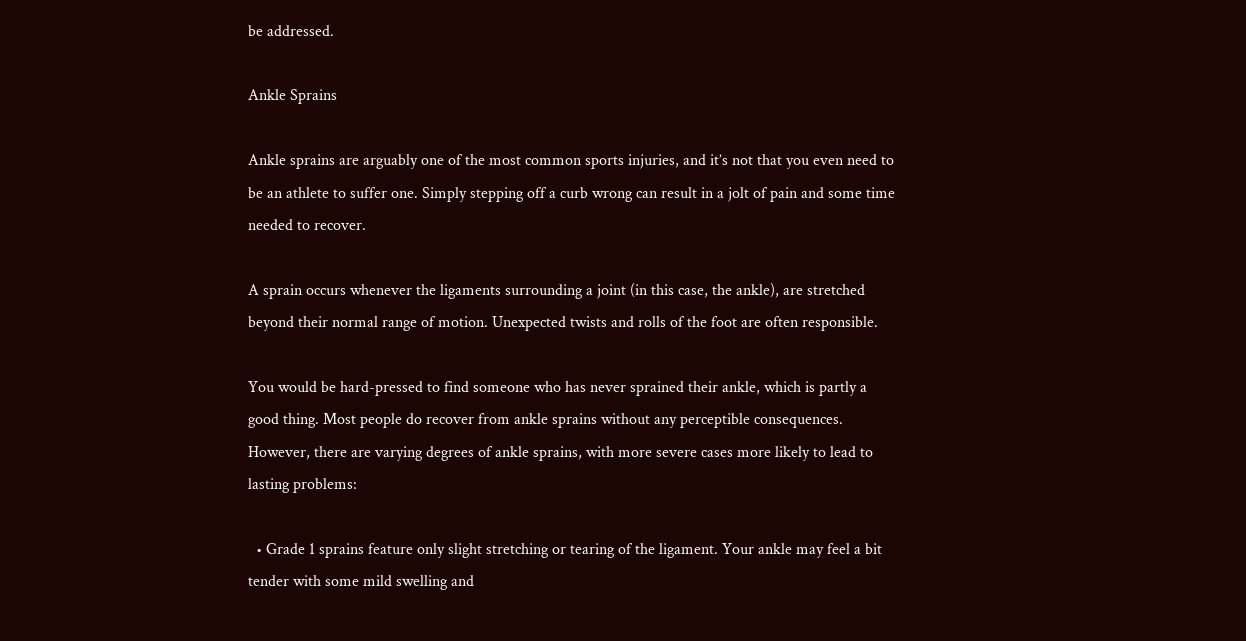be addressed.

Ankle Sprains

Ankle sprains are arguably one of the most common sports injuries, and it’s not that you even need to be an athlete to suffer one. Simply stepping off a curb wrong can result in a jolt of pain and some time needed to recover.

A sprain occurs whenever the ligaments surrounding a joint (in this case, the ankle), are stretched beyond their normal range of motion. Unexpected twists and rolls of the foot are often responsible.

You would be hard-pressed to find someone who has never sprained their ankle, which is partly a good thing. Most people do recover from ankle sprains without any perceptible consequences. However, there are varying degrees of ankle sprains, with more severe cases more likely to lead to lasting problems:

  • Grade 1 sprains feature only slight stretching or tearing of the ligament. Your ankle may feel a bit tender with some mild swelling and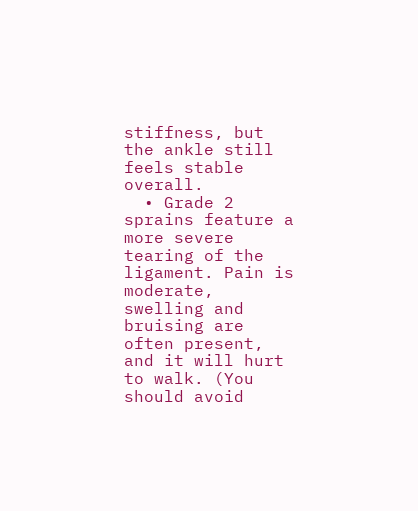stiffness, but the ankle still feels stable overall.
  • Grade 2 sprains feature a more severe tearing of the ligament. Pain is moderate, swelling and bruising are often present, and it will hurt to walk. (You should avoid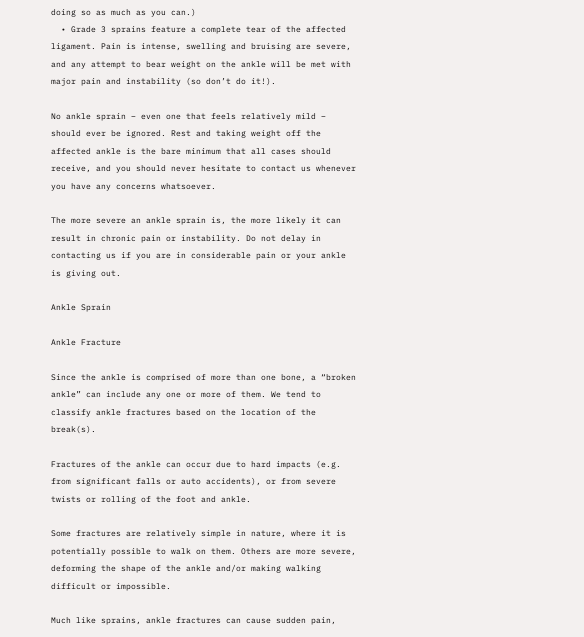doing so as much as you can.)
  • Grade 3 sprains feature a complete tear of the affected ligament. Pain is intense, swelling and bruising are severe, and any attempt to bear weight on the ankle will be met with major pain and instability (so don’t do it!).

No ankle sprain – even one that feels relatively mild – should ever be ignored. Rest and taking weight off the affected ankle is the bare minimum that all cases should receive, and you should never hesitate to contact us whenever you have any concerns whatsoever.

The more severe an ankle sprain is, the more likely it can result in chronic pain or instability. Do not delay in contacting us if you are in considerable pain or your ankle is giving out.

Ankle Sprain

Ankle Fracture

Since the ankle is comprised of more than one bone, a “broken ankle” can include any one or more of them. We tend to classify ankle fractures based on the location of the break(s).

Fractures of the ankle can occur due to hard impacts (e.g. from significant falls or auto accidents), or from severe twists or rolling of the foot and ankle.

Some fractures are relatively simple in nature, where it is potentially possible to walk on them. Others are more severe, deforming the shape of the ankle and/or making walking difficult or impossible.

Much like sprains, ankle fractures can cause sudden pain,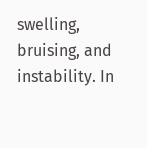swelling, bruising, and instability. In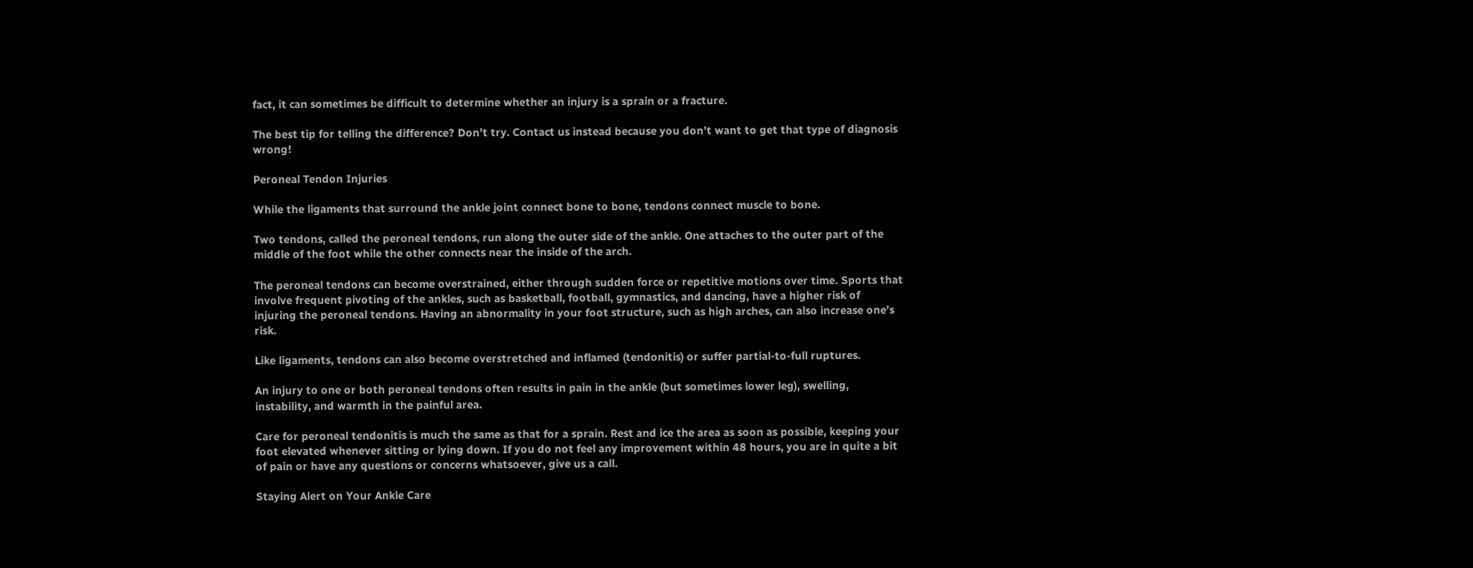fact, it can sometimes be difficult to determine whether an injury is a sprain or a fracture.

The best tip for telling the difference? Don’t try. Contact us instead because you don’t want to get that type of diagnosis wrong!

Peroneal Tendon Injuries

While the ligaments that surround the ankle joint connect bone to bone, tendons connect muscle to bone.

Two tendons, called the peroneal tendons, run along the outer side of the ankle. One attaches to the outer part of the middle of the foot while the other connects near the inside of the arch.

The peroneal tendons can become overstrained, either through sudden force or repetitive motions over time. Sports that involve frequent pivoting of the ankles, such as basketball, football, gymnastics, and dancing, have a higher risk of injuring the peroneal tendons. Having an abnormality in your foot structure, such as high arches, can also increase one’s risk.

Like ligaments, tendons can also become overstretched and inflamed (tendonitis) or suffer partial-to-full ruptures.

An injury to one or both peroneal tendons often results in pain in the ankle (but sometimes lower leg), swelling, instability, and warmth in the painful area.

Care for peroneal tendonitis is much the same as that for a sprain. Rest and ice the area as soon as possible, keeping your foot elevated whenever sitting or lying down. If you do not feel any improvement within 48 hours, you are in quite a bit of pain or have any questions or concerns whatsoever, give us a call.

Staying Alert on Your Ankle Care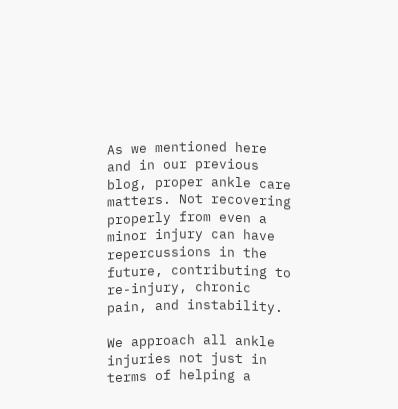As we mentioned here and in our previous blog, proper ankle care matters. Not recovering properly from even a minor injury can have repercussions in the future, contributing to re-injury, chronic pain, and instability.

We approach all ankle injuries not just in terms of helping a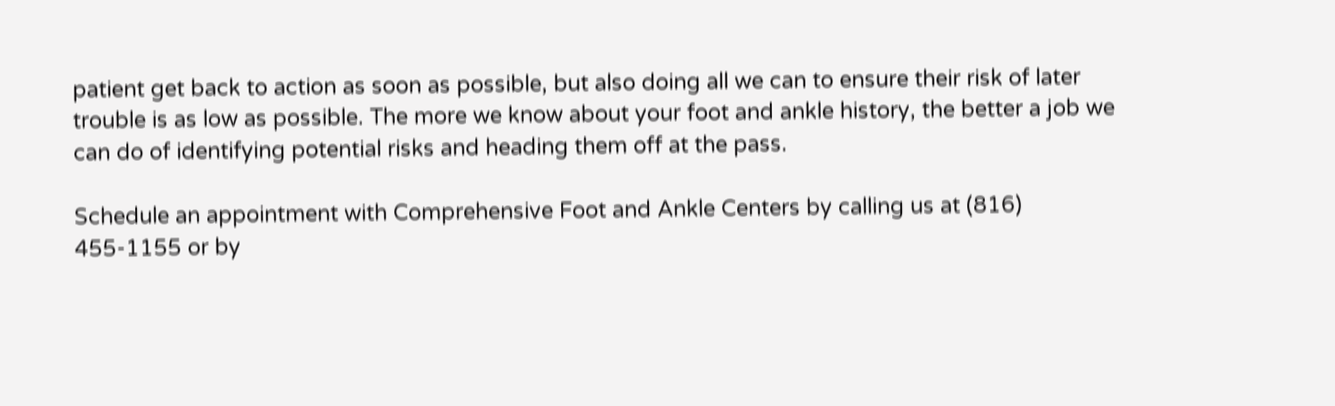patient get back to action as soon as possible, but also doing all we can to ensure their risk of later trouble is as low as possible. The more we know about your foot and ankle history, the better a job we can do of identifying potential risks and heading them off at the pass.

Schedule an appointment with Comprehensive Foot and Ankle Centers by calling us at (816) 455-1155 or by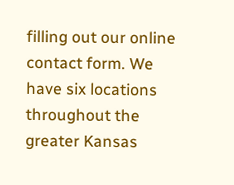filling out our online contact form. We have six locations throughout the greater Kansas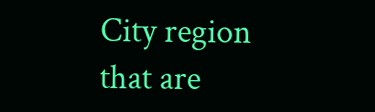City region that are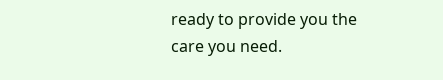ready to provide you the care you need.